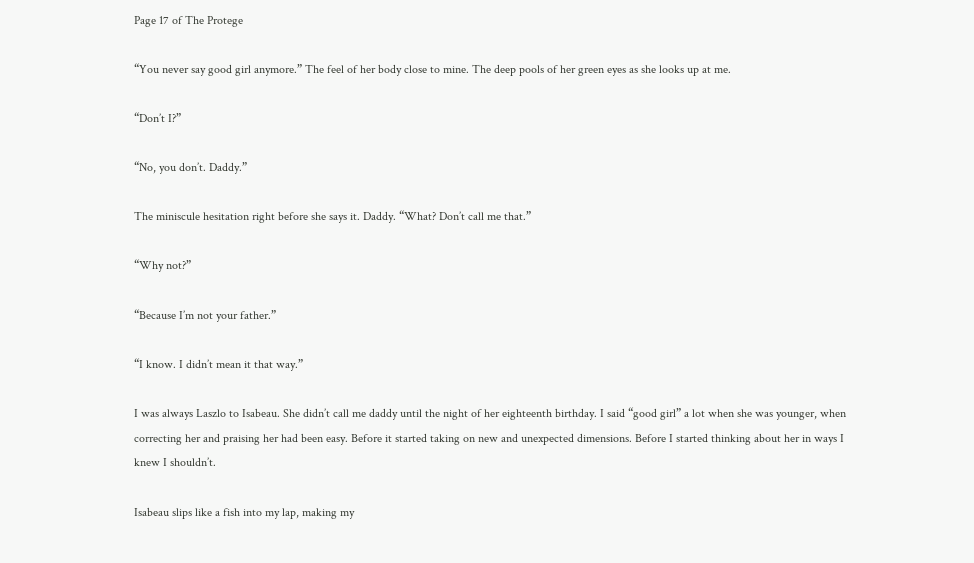Page 17 of The Protege

“You never say good girl anymore.” The feel of her body close to mine. The deep pools of her green eyes as she looks up at me.

“Don’t I?”

“No, you don’t. Daddy.”

The miniscule hesitation right before she says it. Daddy. “What? Don’t call me that.”

“Why not?”

“Because I’m not your father.”

“I know. I didn’t mean it that way.”

I was always Laszlo to Isabeau. She didn’t call me daddy until the night of her eighteenth birthday. I said “good girl” a lot when she was younger, when correcting her and praising her had been easy. Before it started taking on new and unexpected dimensions. Before I started thinking about her in ways I knew I shouldn’t.

Isabeau slips like a fish into my lap, making my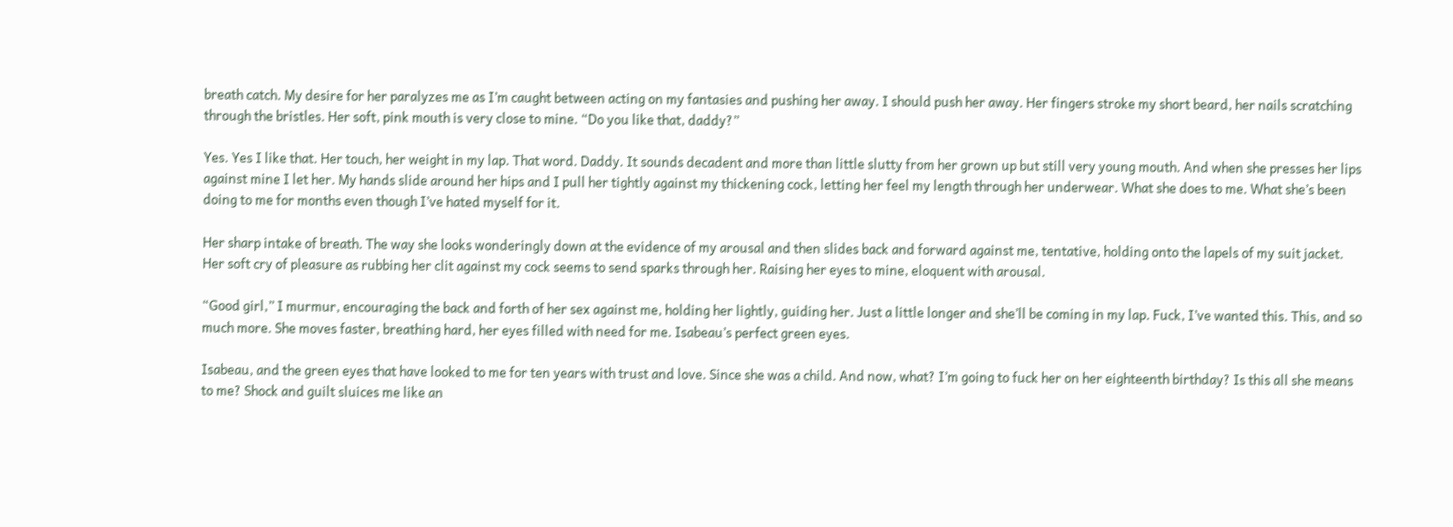breath catch. My desire for her paralyzes me as I’m caught between acting on my fantasies and pushing her away. I should push her away. Her fingers stroke my short beard, her nails scratching through the bristles. Her soft, pink mouth is very close to mine. “Do you like that, daddy?”

Yes. Yes I like that. Her touch, her weight in my lap. That word. Daddy. It sounds decadent and more than little slutty from her grown up but still very young mouth. And when she presses her lips against mine I let her. My hands slide around her hips and I pull her tightly against my thickening cock, letting her feel my length through her underwear. What she does to me. What she’s been doing to me for months even though I’ve hated myself for it.

Her sharp intake of breath. The way she looks wonderingly down at the evidence of my arousal and then slides back and forward against me, tentative, holding onto the lapels of my suit jacket. Her soft cry of pleasure as rubbing her clit against my cock seems to send sparks through her. Raising her eyes to mine, eloquent with arousal.

“Good girl,” I murmur, encouraging the back and forth of her sex against me, holding her lightly, guiding her. Just a little longer and she’ll be coming in my lap. Fuck, I’ve wanted this. This, and so much more. She moves faster, breathing hard, her eyes filled with need for me. Isabeau’s perfect green eyes.

Isabeau, and the green eyes that have looked to me for ten years with trust and love. Since she was a child. And now, what? I’m going to fuck her on her eighteenth birthday? Is this all she means to me? Shock and guilt sluices me like an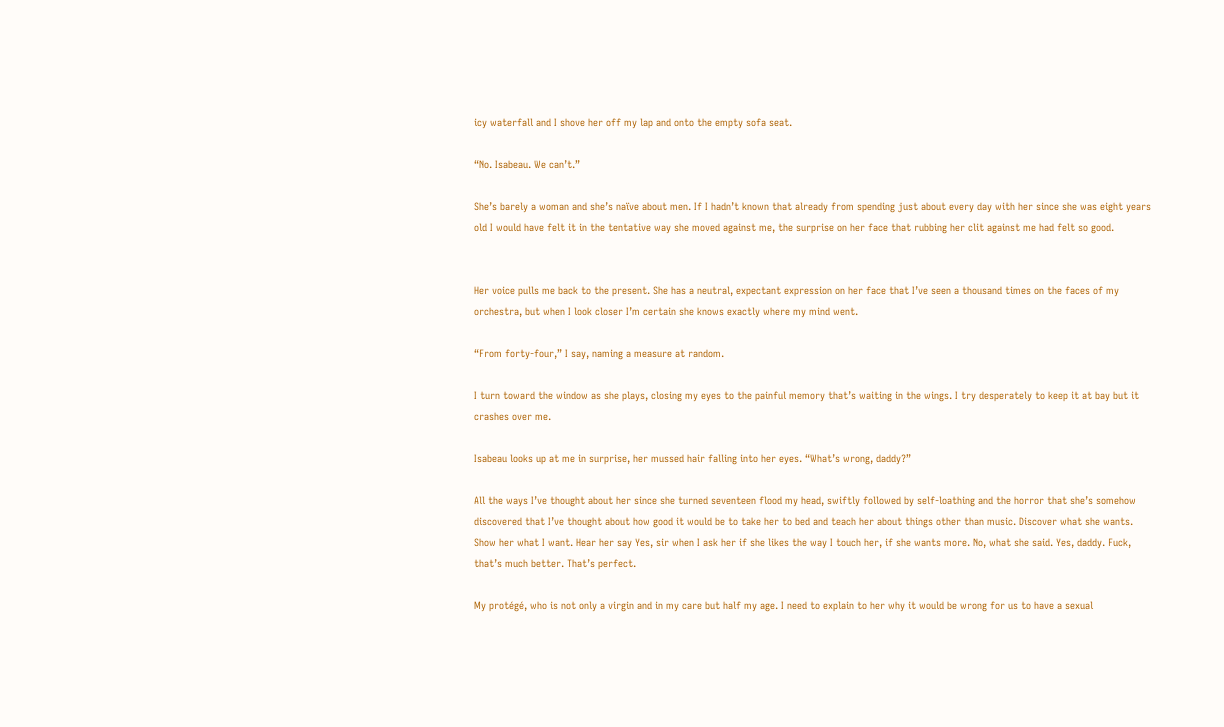icy waterfall and I shove her off my lap and onto the empty sofa seat.

“No. Isabeau. We can’t.”

She’s barely a woman and she’s naïve about men. If I hadn’t known that already from spending just about every day with her since she was eight years old I would have felt it in the tentative way she moved against me, the surprise on her face that rubbing her clit against me had felt so good.


Her voice pulls me back to the present. She has a neutral, expectant expression on her face that I’ve seen a thousand times on the faces of my orchestra, but when I look closer I’m certain she knows exactly where my mind went.

“From forty-four,” I say, naming a measure at random.

I turn toward the window as she plays, closing my eyes to the painful memory that’s waiting in the wings. I try desperately to keep it at bay but it crashes over me.

Isabeau looks up at me in surprise, her mussed hair falling into her eyes. “What’s wrong, daddy?”

All the ways I’ve thought about her since she turned seventeen flood my head, swiftly followed by self-loathing and the horror that she’s somehow discovered that I’ve thought about how good it would be to take her to bed and teach her about things other than music. Discover what she wants. Show her what I want. Hear her say Yes, sir when I ask her if she likes the way I touch her, if she wants more. No, what she said. Yes, daddy. Fuck, that’s much better. That’s perfect.

My protégé, who is not only a virgin and in my care but half my age. I need to explain to her why it would be wrong for us to have a sexual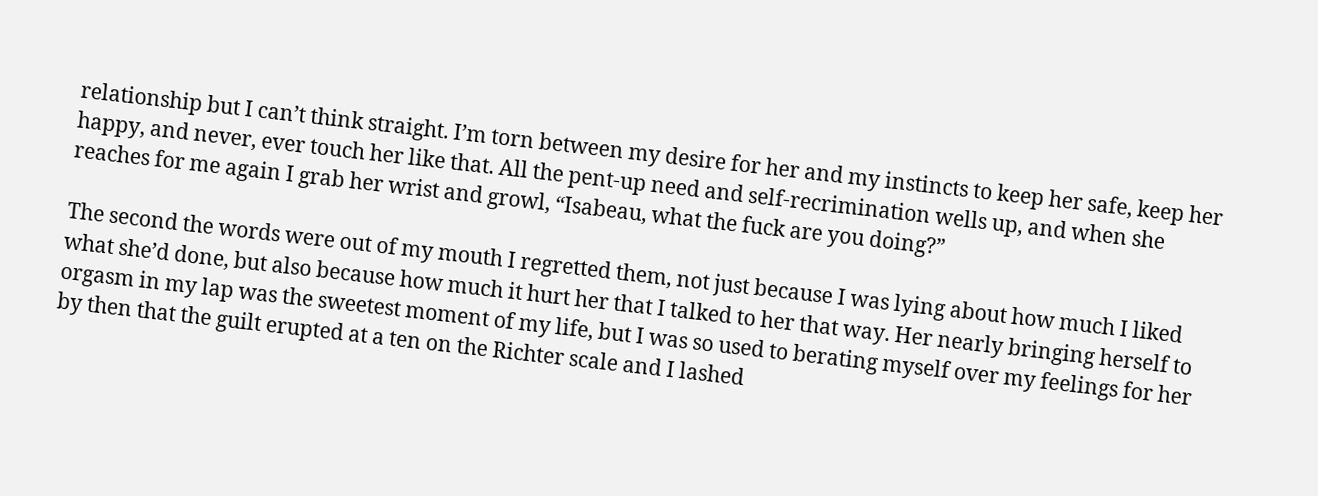relationship but I can’t think straight. I’m torn between my desire for her and my instincts to keep her safe, keep her happy, and never, ever touch her like that. All the pent-up need and self-recrimination wells up, and when she reaches for me again I grab her wrist and growl, “Isabeau, what the fuck are you doing?”

The second the words were out of my mouth I regretted them, not just because I was lying about how much I liked what she’d done, but also because how much it hurt her that I talked to her that way. Her nearly bringing herself to orgasm in my lap was the sweetest moment of my life, but I was so used to berating myself over my feelings for her by then that the guilt erupted at a ten on the Richter scale and I lashed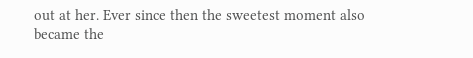out at her. Ever since then the sweetest moment also became the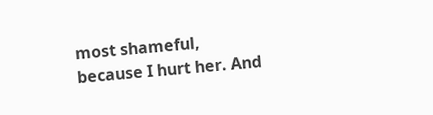most shameful, because I hurt her. And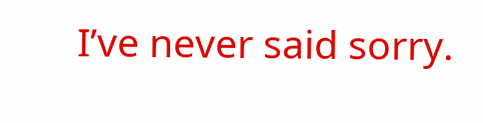I’ve never said sorry.